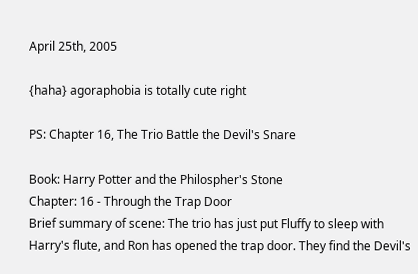April 25th, 2005

{haha} agoraphobia is totally cute right

PS: Chapter 16, The Trio Battle the Devil's Snare

Book: Harry Potter and the Philospher's Stone
Chapter: 16 - Through the Trap Door
Brief summary of scene: The trio has just put Fluffy to sleep with Harry's flute, and Ron has opened the trap door. They find the Devil's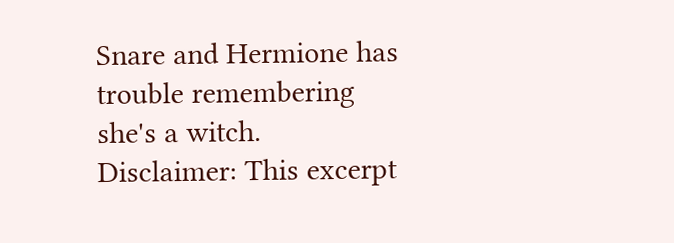Snare and Hermione has trouble remembering she's a witch.
Disclaimer: This excerpt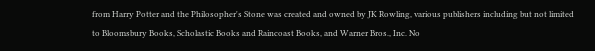from Harry Potter and the Philosopher's Stone was created and owned by JK Rowling, various publishers including but not limited to Bloomsbury Books, Scholastic Books and Raincoast Books, and Warner Bros., Inc. No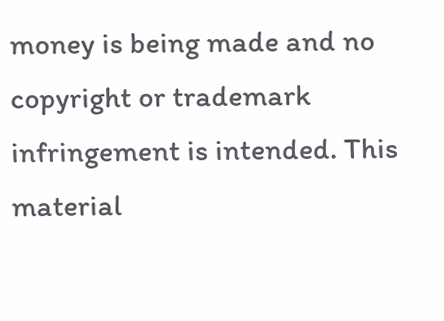money is being made and no copyright or trademark infringement is intended. This material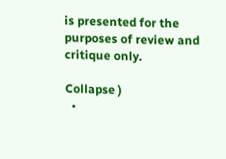is presented for the purposes of review and critique only.

Collapse )
  •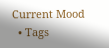Current Mood
  • Tags